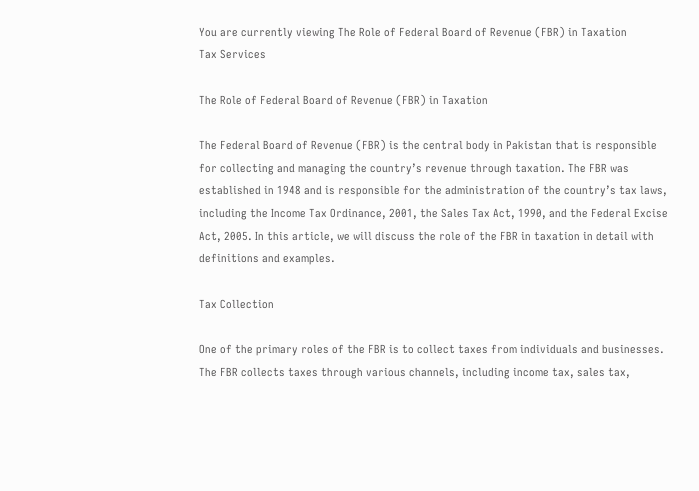You are currently viewing The Role of Federal Board of Revenue (FBR) in Taxation
Tax Services

The Role of Federal Board of Revenue (FBR) in Taxation

The Federal Board of Revenue (FBR) is the central body in Pakistan that is responsible for collecting and managing the country’s revenue through taxation. The FBR was established in 1948 and is responsible for the administration of the country’s tax laws, including the Income Tax Ordinance, 2001, the Sales Tax Act, 1990, and the Federal Excise Act, 2005. In this article, we will discuss the role of the FBR in taxation in detail with definitions and examples.

Tax Collection

One of the primary roles of the FBR is to collect taxes from individuals and businesses. The FBR collects taxes through various channels, including income tax, sales tax,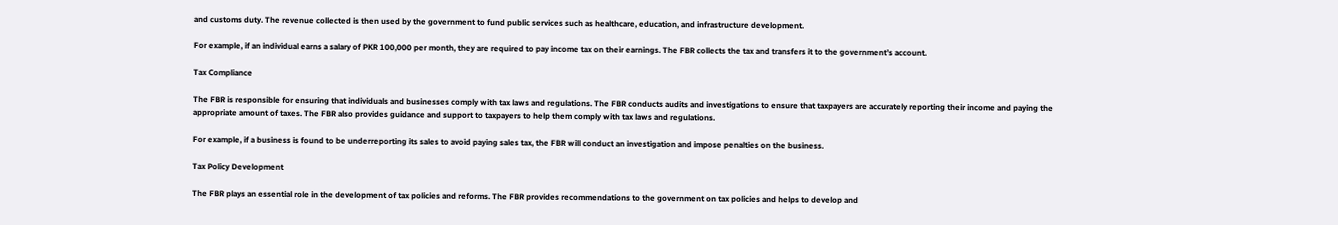and customs duty. The revenue collected is then used by the government to fund public services such as healthcare, education, and infrastructure development.

For example, if an individual earns a salary of PKR 100,000 per month, they are required to pay income tax on their earnings. The FBR collects the tax and transfers it to the government’s account.

Tax Compliance

The FBR is responsible for ensuring that individuals and businesses comply with tax laws and regulations. The FBR conducts audits and investigations to ensure that taxpayers are accurately reporting their income and paying the appropriate amount of taxes. The FBR also provides guidance and support to taxpayers to help them comply with tax laws and regulations.

For example, if a business is found to be underreporting its sales to avoid paying sales tax, the FBR will conduct an investigation and impose penalties on the business.

Tax Policy Development

The FBR plays an essential role in the development of tax policies and reforms. The FBR provides recommendations to the government on tax policies and helps to develop and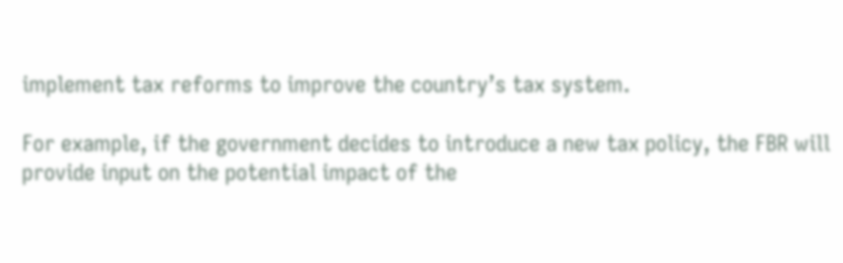implement tax reforms to improve the country’s tax system.

For example, if the government decides to introduce a new tax policy, the FBR will provide input on the potential impact of the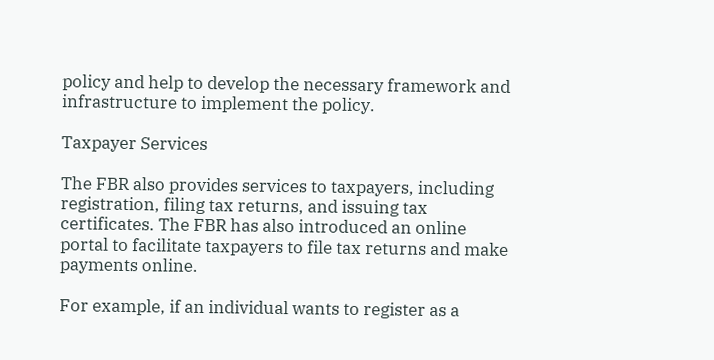policy and help to develop the necessary framework and infrastructure to implement the policy.

Taxpayer Services

The FBR also provides services to taxpayers, including registration, filing tax returns, and issuing tax certificates. The FBR has also introduced an online portal to facilitate taxpayers to file tax returns and make payments online.

For example, if an individual wants to register as a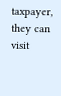taxpayer, they can visit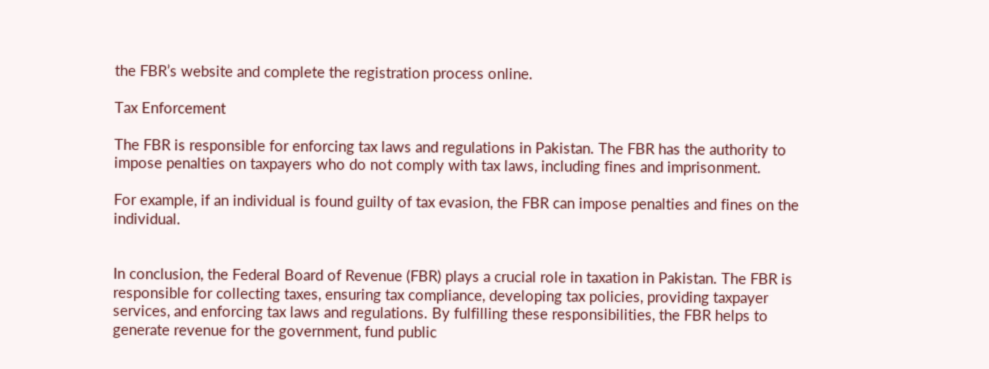the FBR’s website and complete the registration process online.

Tax Enforcement

The FBR is responsible for enforcing tax laws and regulations in Pakistan. The FBR has the authority to impose penalties on taxpayers who do not comply with tax laws, including fines and imprisonment.

For example, if an individual is found guilty of tax evasion, the FBR can impose penalties and fines on the individual.


In conclusion, the Federal Board of Revenue (FBR) plays a crucial role in taxation in Pakistan. The FBR is responsible for collecting taxes, ensuring tax compliance, developing tax policies, providing taxpayer services, and enforcing tax laws and regulations. By fulfilling these responsibilities, the FBR helps to generate revenue for the government, fund public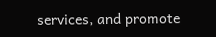services, and promote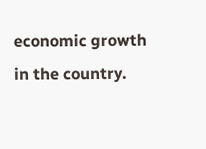economic growth in the country.